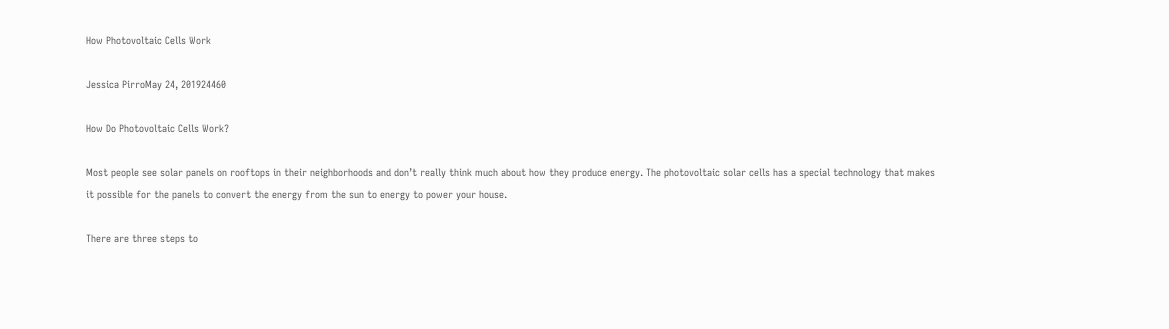How Photovoltaic Cells Work

Jessica PirroMay 24, 201924460

How Do Photovoltaic Cells Work?

Most people see solar panels on rooftops in their neighborhoods and don’t really think much about how they produce energy. The photovoltaic solar cells has a special technology that makes it possible for the panels to convert the energy from the sun to energy to power your house.

There are three steps to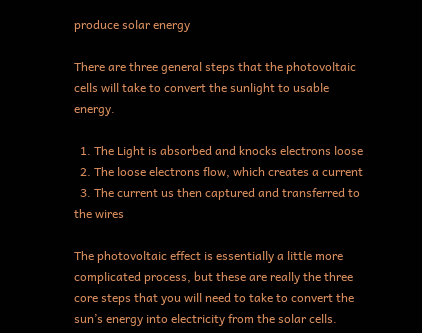produce solar energy

There are three general steps that the photovoltaic cells will take to convert the sunlight to usable energy.

  1. The Light is absorbed and knocks electrons loose
  2. The loose electrons flow, which creates a current
  3. The current us then captured and transferred to the wires

The photovoltaic effect is essentially a little more complicated process, but these are really the three core steps that you will need to take to convert the sun’s energy into electricity from the solar cells.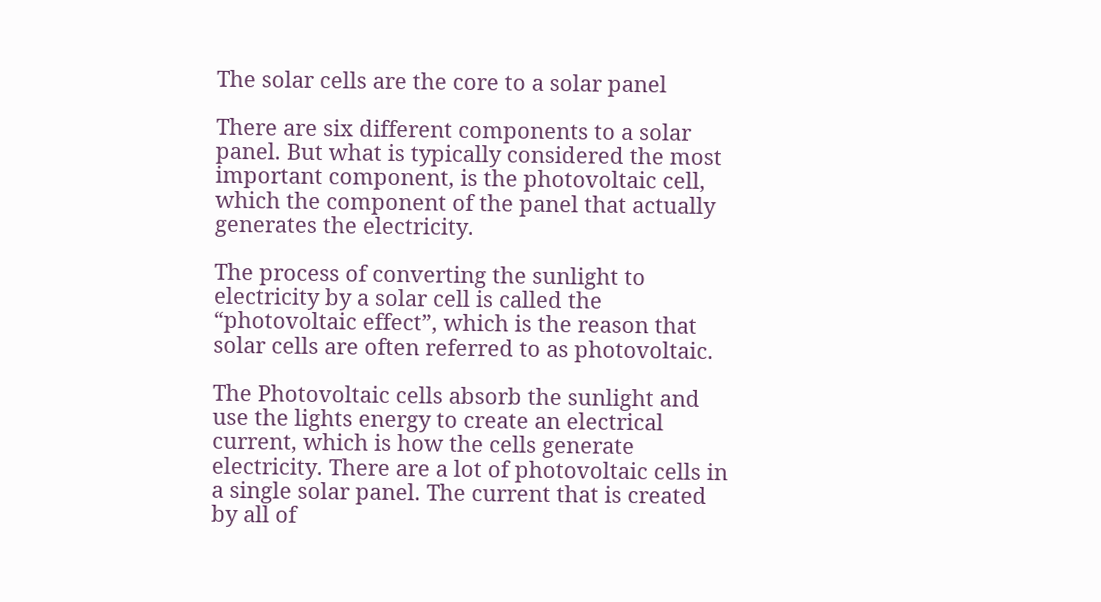The solar cells are the core to a solar panel

There are six different components to a solar panel. But what is typically considered the most important component, is the photovoltaic cell, which the component of the panel that actually generates the electricity.

The process of converting the sunlight to electricity by a solar cell is called the “photovoltaic effect”, which is the reason that solar cells are often referred to as photovoltaic.

The Photovoltaic cells absorb the sunlight and use the lights energy to create an electrical current, which is how the cells generate electricity. There are a lot of photovoltaic cells in a single solar panel. The current that is created by all of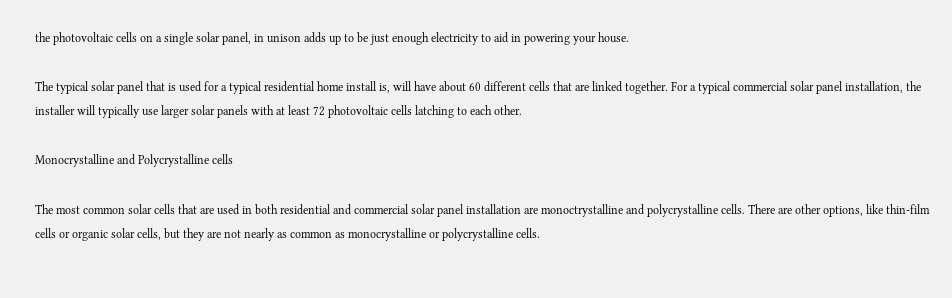the photovoltaic cells on a single solar panel, in unison adds up to be just enough electricity to aid in powering your house.

The typical solar panel that is used for a typical residential home install is, will have about 60 different cells that are linked together. For a typical commercial solar panel installation, the installer will typically use larger solar panels with at least 72 photovoltaic cells latching to each other.

Monocrystalline and Polycrystalline cells

The most common solar cells that are used in both residential and commercial solar panel installation are monoctrystalline and polycrystalline cells. There are other options, like thin-film cells or organic solar cells, but they are not nearly as common as monocrystalline or polycrystalline cells.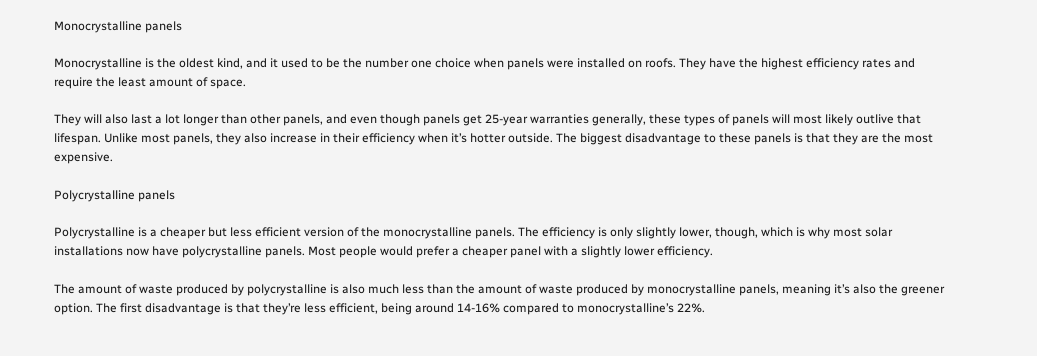Monocrystalline panels

Monocrystalline is the oldest kind, and it used to be the number one choice when panels were installed on roofs. They have the highest efficiency rates and require the least amount of space.

They will also last a lot longer than other panels, and even though panels get 25-year warranties generally, these types of panels will most likely outlive that lifespan. Unlike most panels, they also increase in their efficiency when it’s hotter outside. The biggest disadvantage to these panels is that they are the most expensive.

Polycrystalline panels

Polycrystalline is a cheaper but less efficient version of the monocrystalline panels. The efficiency is only slightly lower, though, which is why most solar installations now have polycrystalline panels. Most people would prefer a cheaper panel with a slightly lower efficiency.

The amount of waste produced by polycrystalline is also much less than the amount of waste produced by monocrystalline panels, meaning it’s also the greener option. The first disadvantage is that they’re less efficient, being around 14-16% compared to monocrystalline’s 22%.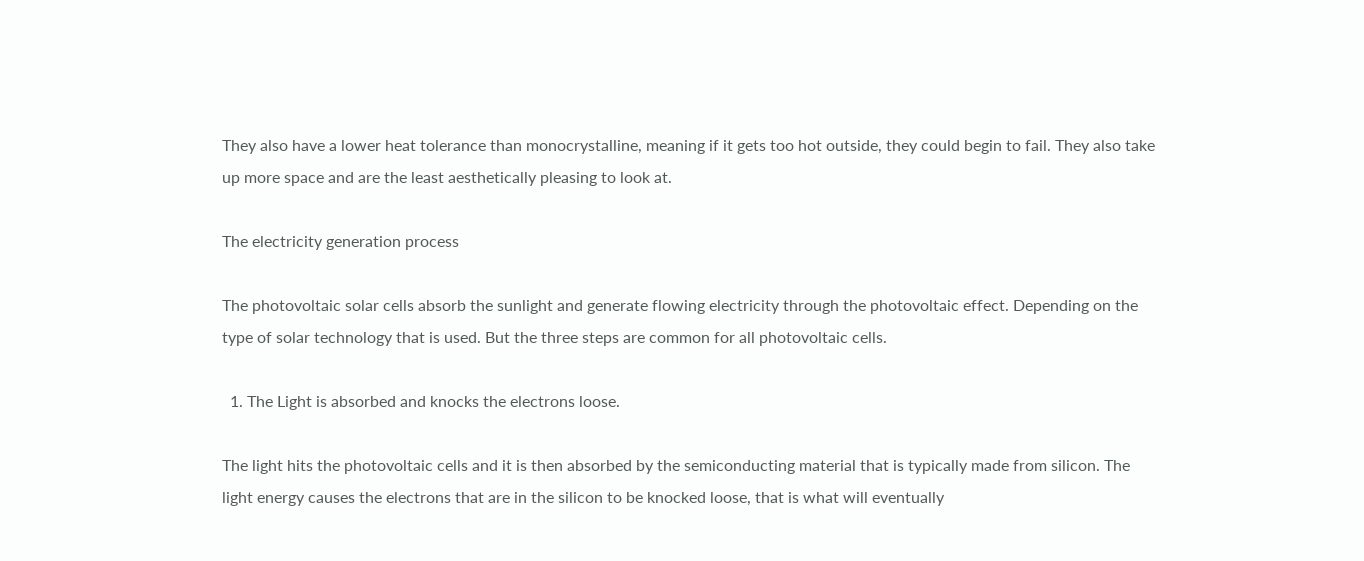They also have a lower heat tolerance than monocrystalline, meaning if it gets too hot outside, they could begin to fail. They also take up more space and are the least aesthetically pleasing to look at.

The electricity generation process

The photovoltaic solar cells absorb the sunlight and generate flowing electricity through the photovoltaic effect. Depending on the type of solar technology that is used. But the three steps are common for all photovoltaic cells.

  1. The Light is absorbed and knocks the electrons loose.

The light hits the photovoltaic cells and it is then absorbed by the semiconducting material that is typically made from silicon. The light energy causes the electrons that are in the silicon to be knocked loose, that is what will eventually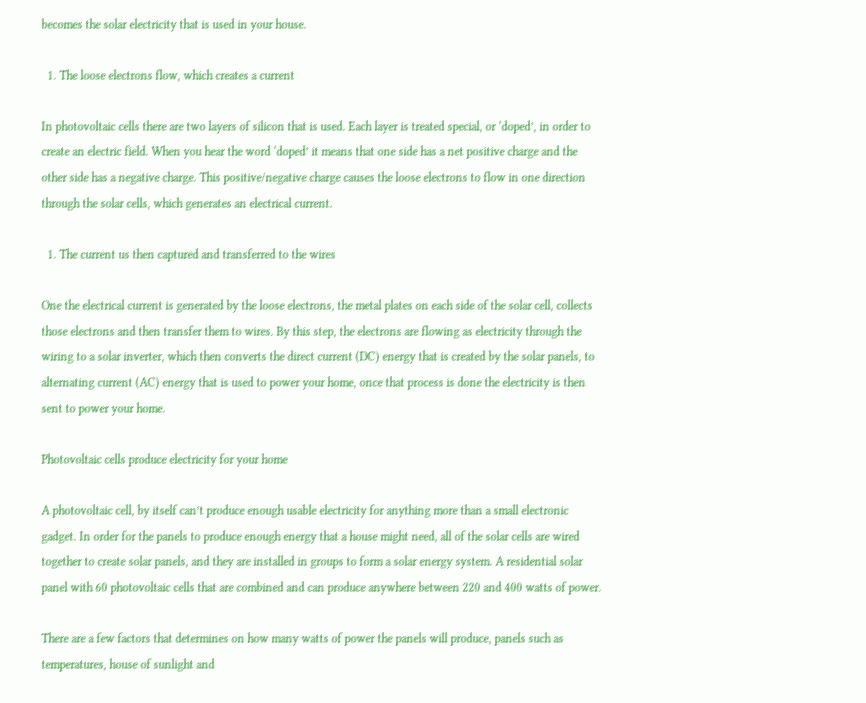becomes the solar electricity that is used in your house.

  1. The loose electrons flow, which creates a current

In photovoltaic cells there are two layers of silicon that is used. Each layer is treated special, or ‘doped’, in order to create an electric field. When you hear the word ‘doped’ it means that one side has a net positive charge and the other side has a negative charge. This positive/negative charge causes the loose electrons to flow in one direction through the solar cells, which generates an electrical current.

  1. The current us then captured and transferred to the wires

One the electrical current is generated by the loose electrons, the metal plates on each side of the solar cell, collects those electrons and then transfer them to wires. By this step, the electrons are flowing as electricity through the wiring to a solar inverter, which then converts the direct current (DC) energy that is created by the solar panels, to alternating current (AC) energy that is used to power your home, once that process is done the electricity is then sent to power your home.

Photovoltaic cells produce electricity for your home

A photovoltaic cell, by itself can’t produce enough usable electricity for anything more than a small electronic gadget. In order for the panels to produce enough energy that a house might need, all of the solar cells are wired together to create solar panels, and they are installed in groups to form a solar energy system. A residential solar panel with 60 photovoltaic cells that are combined and can produce anywhere between 220 and 400 watts of power.

There are a few factors that determines on how many watts of power the panels will produce, panels such as temperatures, house of sunlight and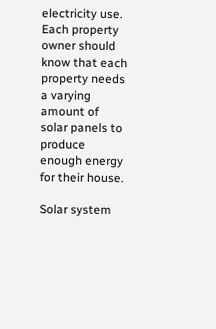electricity use. Each property owner should know that each property needs a varying amount of solar panels to produce enough energy for their house.

Solar system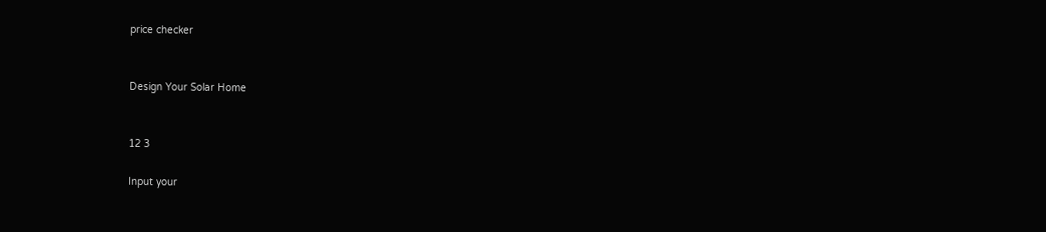price checker


Design Your Solar Home


12 3

Input your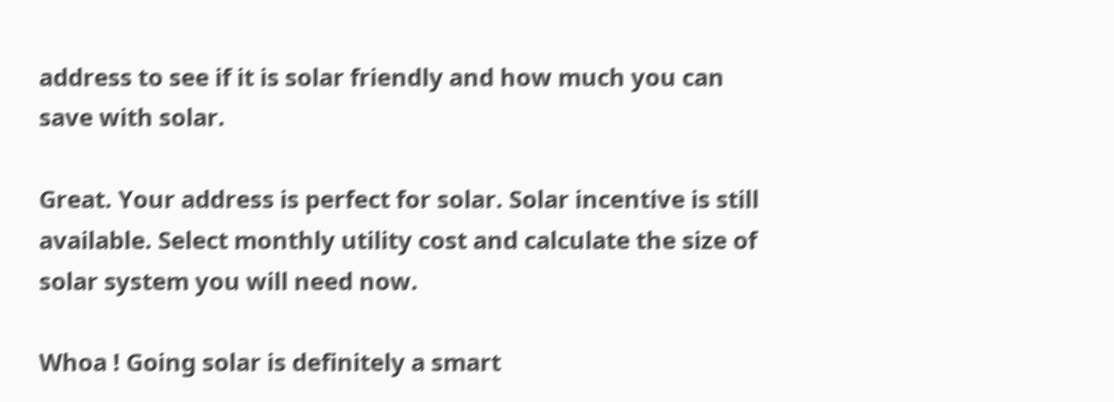address to see if it is solar friendly and how much you can save with solar.

Great. Your address is perfect for solar. Solar incentive is still available. Select monthly utility cost and calculate the size of solar system you will need now.

Whoa ! Going solar is definitely a smart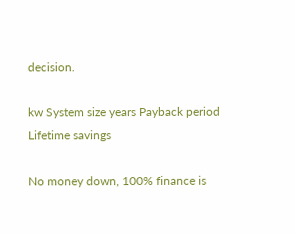decision.

kw System size years Payback period Lifetime savings

No money down, 100% finance is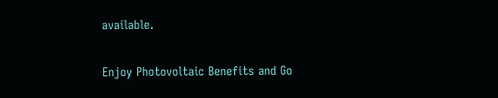available.

Enjoy Photovoltaic Benefits and Go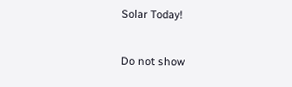Solar Today!

Do not show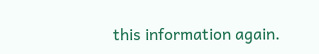this information again.